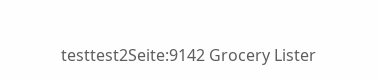testtest2Seite:9142 Grocery Lister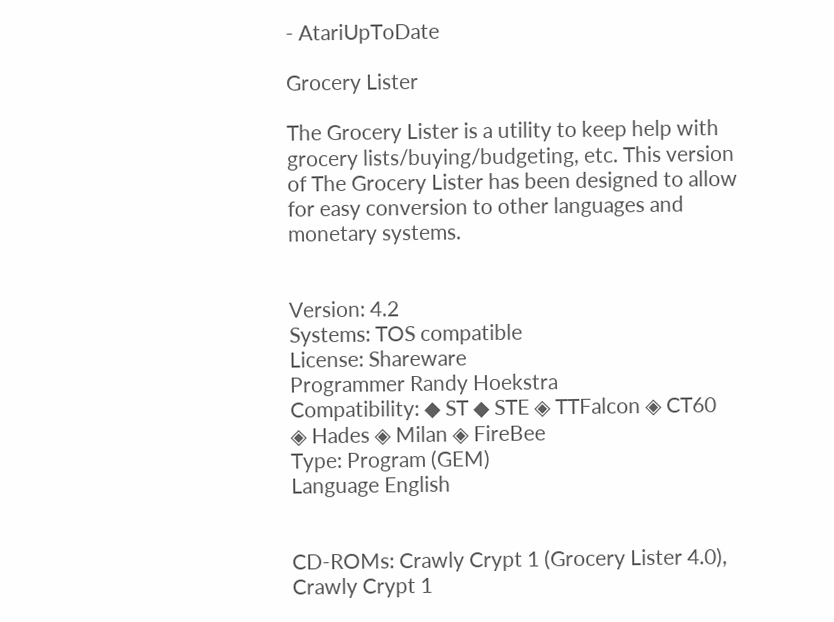- AtariUpToDate

Grocery Lister

The Grocery Lister is a utility to keep help with grocery lists/buying/budgeting, etc. This version of The Grocery Lister has been designed to allow for easy conversion to other languages and monetary systems.


Version: 4.2
Systems: TOS compatible
License: Shareware
Programmer Randy Hoekstra
Compatibility: ◆ ST ◆ STE ◈ TTFalcon ◈ CT60
◈ Hades ◈ Milan ◈ FireBee
Type: Program (GEM)
Language English


CD-ROMs: Crawly Crypt 1 (Grocery Lister 4.0), Crawly Crypt 1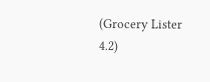(Grocery Lister 4.2)